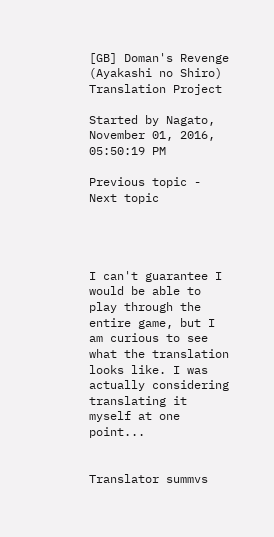[GB] Doman's Revenge (Ayakashi no Shiro) Translation Project

Started by Nagato, November 01, 2016, 05:50:19 PM

Previous topic - Next topic




I can't guarantee I would be able to play through the entire game, but I am curious to see what the translation looks like. I was actually considering translating it myself at one point...


Translator summvs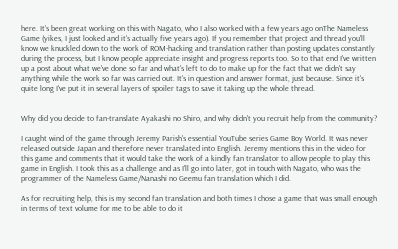here. It's been great working on this with Nagato, who I also worked with a few years ago onThe Nameless Game (yikes, I just looked and it's actually five years ago). If you remember that project and thread you'll know we knuckled down to the work of ROM-hacking and translation rather than posting updates constantly during the process, but I know people appreciate insight and progress reports too. So to that end I've written up a post about what we've done so far and what's left to do to make up for the fact that we didn't say anything while the work so far was carried out. It's in question and answer format, just because. Since it's quite long I've put it in several layers of spoiler tags to save it taking up the whole thread.


Why did you decide to fan-translate Ayakashi no Shiro, and why didn't you recruit help from the community?

I caught wind of the game through Jeremy Parish's essential YouTube series Game Boy World. It was never released outside Japan and therefore never translated into English. Jeremy mentions this in the video for this game and comments that it would take the work of a kindly fan translator to allow people to play this game in English. I took this as a challenge and as I'll go into later, got in touch with Nagato, who was the programmer of the Nameless Game/Nanashi no Geemu fan translation which I did.

As for recruiting help, this is my second fan translation and both times I chose a game that was small enough in terms of text volume for me to be able to do it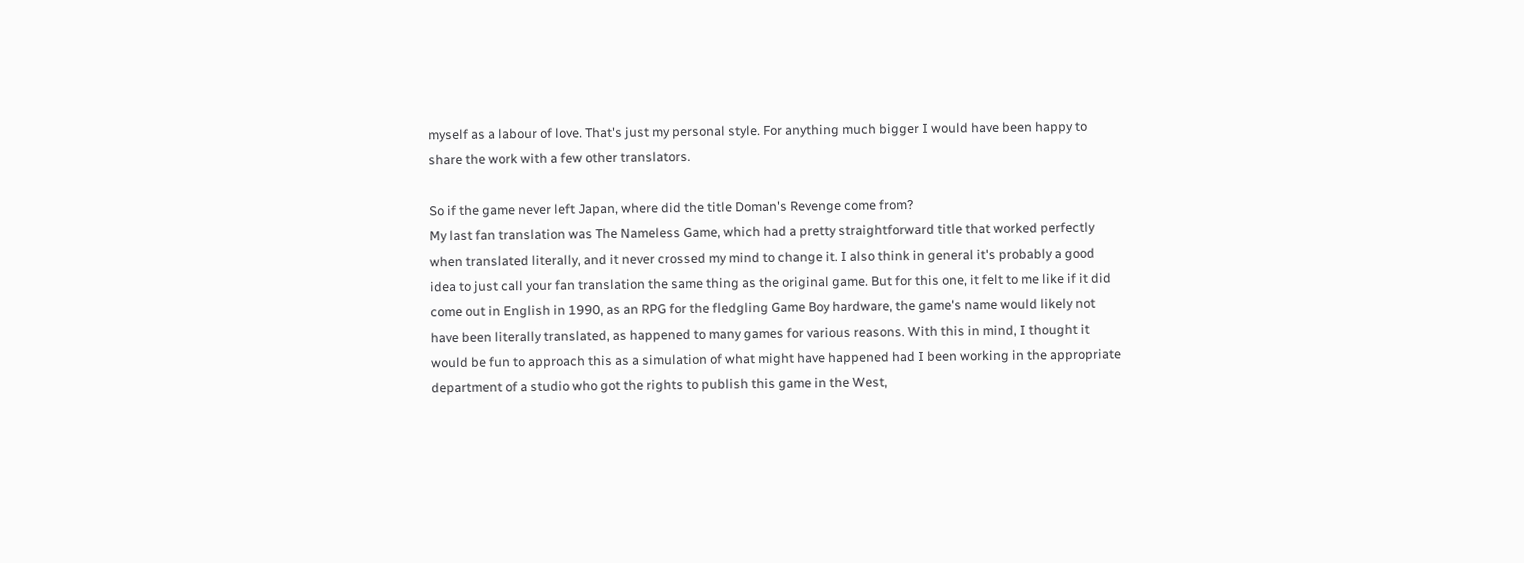myself as a labour of love. That's just my personal style. For anything much bigger I would have been happy to share the work with a few other translators.

So if the game never left Japan, where did the title Doman's Revenge come from?
My last fan translation was The Nameless Game, which had a pretty straightforward title that worked perfectly when translated literally, and it never crossed my mind to change it. I also think in general it's probably a good idea to just call your fan translation the same thing as the original game. But for this one, it felt to me like if it did come out in English in 1990, as an RPG for the fledgling Game Boy hardware, the game's name would likely not have been literally translated, as happened to many games for various reasons. With this in mind, I thought it would be fun to approach this as a simulation of what might have happened had I been working in the appropriate department of a studio who got the rights to publish this game in the West,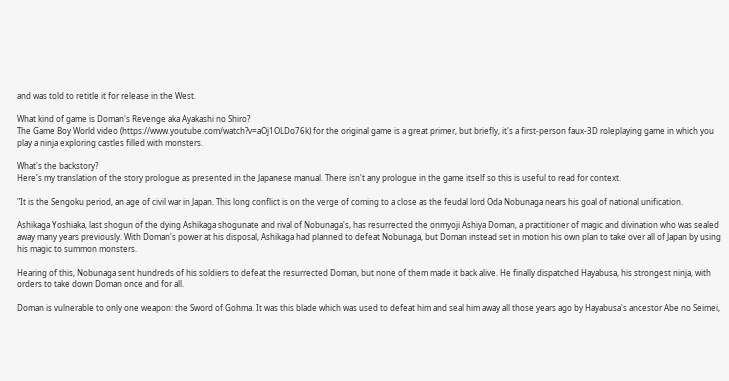and was told to retitle it for release in the West.

What kind of game is Doman's Revenge aka Ayakashi no Shiro?
The Game Boy World video (https://www.youtube.com/watch?v=aOj1OLDo76k) for the original game is a great primer, but briefly, it's a first-person faux-3D roleplaying game in which you play a ninja exploring castles filled with monsters.

What's the backstory?
Here's my translation of the story prologue as presented in the Japanese manual. There isn't any prologue in the game itself so this is useful to read for context.

"It is the Sengoku period, an age of civil war in Japan. This long conflict is on the verge of coming to a close as the feudal lord Oda Nobunaga nears his goal of national unification.

Ashikaga Yoshiaka, last shogun of the dying Ashikaga shogunate and rival of Nobunaga's, has resurrected the onmyoji Ashiya Doman, a practitioner of magic and divination who was sealed away many years previously. With Doman's power at his disposal, Ashikaga had planned to defeat Nobunaga, but Doman instead set in motion his own plan to take over all of Japan by using his magic to summon monsters.

Hearing of this, Nobunaga sent hundreds of his soldiers to defeat the resurrected Doman, but none of them made it back alive. He finally dispatched Hayabusa, his strongest ninja, with orders to take down Doman once and for all.

Doman is vulnerable to only one weapon: the Sword of Gohma. It was this blade which was used to defeat him and seal him away all those years ago by Hayabusa's ancestor Abe no Seimei,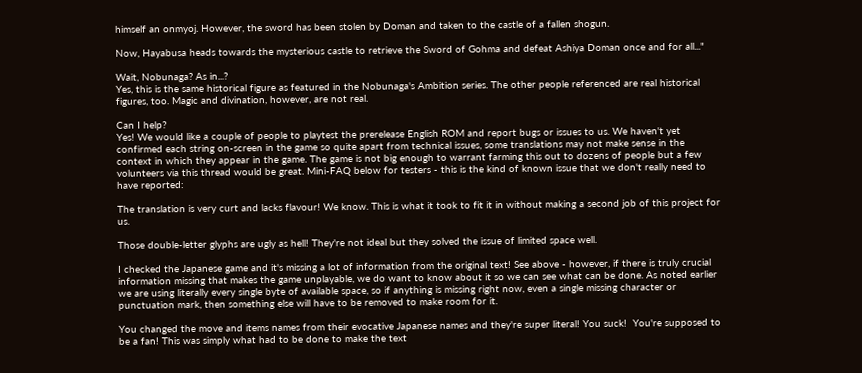himself an onmyoj. However, the sword has been stolen by Doman and taken to the castle of a fallen shogun.

Now, Hayabusa heads towards the mysterious castle to retrieve the Sword of Gohma and defeat Ashiya Doman once and for all..."

Wait, Nobunaga? As in...?
Yes, this is the same historical figure as featured in the Nobunaga's Ambition series. The other people referenced are real historical figures, too. Magic and divination, however, are not real.

Can I help?
Yes! We would like a couple of people to playtest the prerelease English ROM and report bugs or issues to us. We haven't yet confirmed each string on-screen in the game so quite apart from technical issues, some translations may not make sense in the context in which they appear in the game. The game is not big enough to warrant farming this out to dozens of people but a few volunteers via this thread would be great. Mini-FAQ below for testers - this is the kind of known issue that we don't really need to have reported:

The translation is very curt and lacks flavour! We know. This is what it took to fit it in without making a second job of this project for us.

Those double-letter glyphs are ugly as hell! They're not ideal but they solved the issue of limited space well.

I checked the Japanese game and it's missing a lot of information from the original text! See above - however, if there is truly crucial information missing that makes the game unplayable, we do want to know about it so we can see what can be done. As noted earlier we are using literally every single byte of available space, so if anything is missing right now, even a single missing character or punctuation mark, then something else will have to be removed to make room for it.

You changed the move and items names from their evocative Japanese names and they're super literal! You suck!  You're supposed to be a fan! This was simply what had to be done to make the text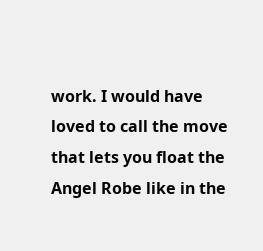work. I would have loved to call the move that lets you float the Angel Robe like in the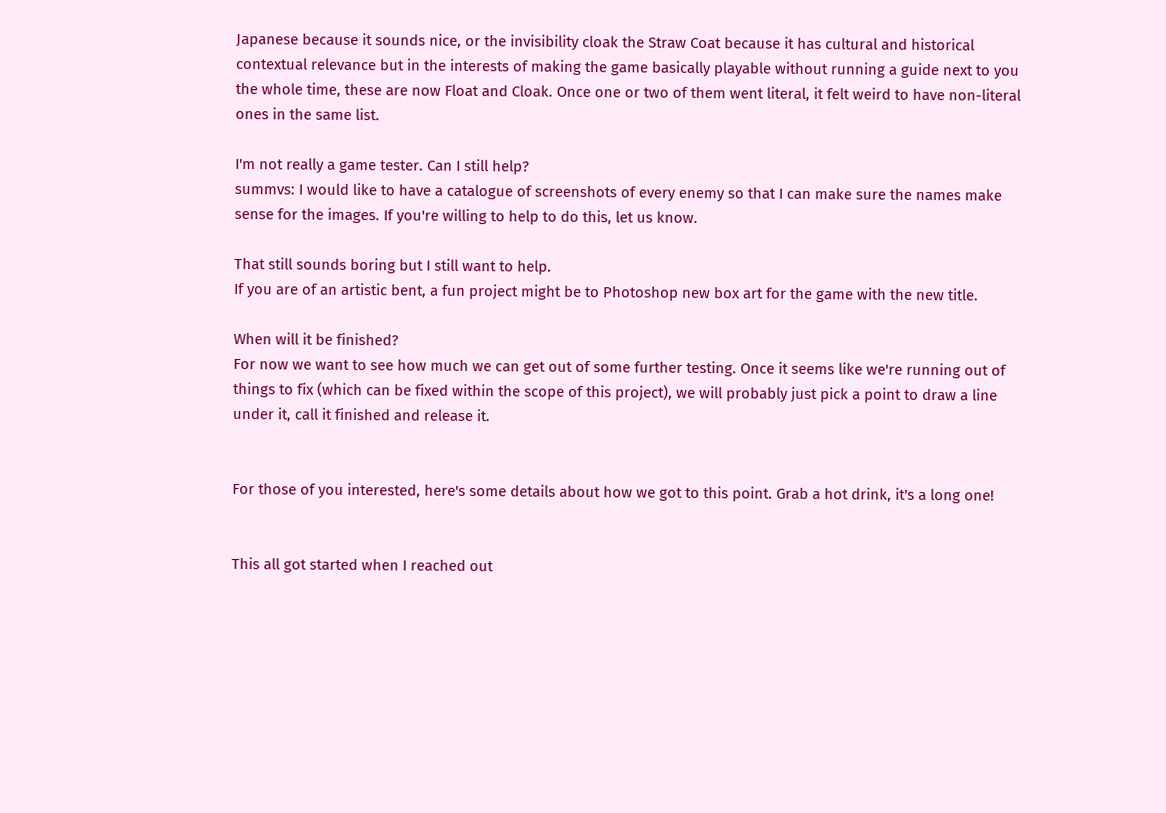Japanese because it sounds nice, or the invisibility cloak the Straw Coat because it has cultural and historical contextual relevance but in the interests of making the game basically playable without running a guide next to you the whole time, these are now Float and Cloak. Once one or two of them went literal, it felt weird to have non-literal ones in the same list.

I'm not really a game tester. Can I still help?
summvs: I would like to have a catalogue of screenshots of every enemy so that I can make sure the names make sense for the images. If you're willing to help to do this, let us know.

That still sounds boring but I still want to help.
If you are of an artistic bent, a fun project might be to Photoshop new box art for the game with the new title.

When will it be finished?
For now we want to see how much we can get out of some further testing. Once it seems like we're running out of things to fix (which can be fixed within the scope of this project), we will probably just pick a point to draw a line under it, call it finished and release it.


For those of you interested, here's some details about how we got to this point. Grab a hot drink, it's a long one!


This all got started when I reached out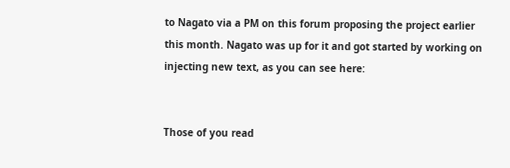to Nagato via a PM on this forum proposing the project earlier this month. Nagato was up for it and got started by working on injecting new text, as you can see here:


Those of you read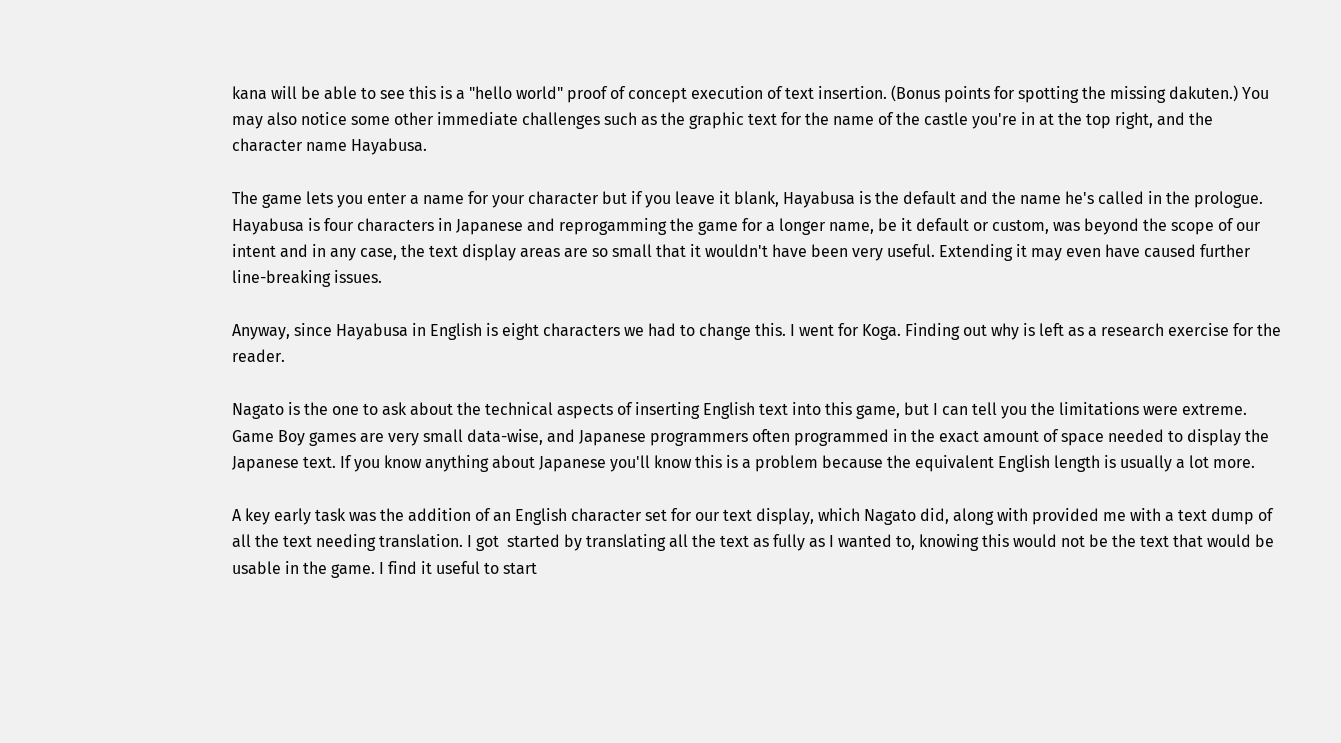kana will be able to see this is a "hello world" proof of concept execution of text insertion. (Bonus points for spotting the missing dakuten.) You may also notice some other immediate challenges such as the graphic text for the name of the castle you're in at the top right, and the character name Hayabusa.

The game lets you enter a name for your character but if you leave it blank, Hayabusa is the default and the name he's called in the prologue. Hayabusa is four characters in Japanese and reprogamming the game for a longer name, be it default or custom, was beyond the scope of our intent and in any case, the text display areas are so small that it wouldn't have been very useful. Extending it may even have caused further line-breaking issues.

Anyway, since Hayabusa in English is eight characters we had to change this. I went for Koga. Finding out why is left as a research exercise for the reader.

Nagato is the one to ask about the technical aspects of inserting English text into this game, but I can tell you the limitations were extreme. Game Boy games are very small data-wise, and Japanese programmers often programmed in the exact amount of space needed to display the Japanese text. If you know anything about Japanese you'll know this is a problem because the equivalent English length is usually a lot more.

A key early task was the addition of an English character set for our text display, which Nagato did, along with provided me with a text dump of all the text needing translation. I got  started by translating all the text as fully as I wanted to, knowing this would not be the text that would be usable in the game. I find it useful to start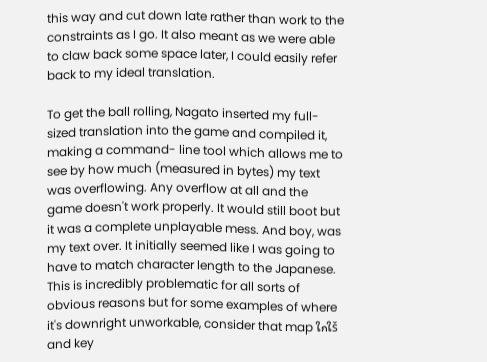this way and cut down late rather than work to the constraints as I go. It also meant as we were able to claw back some space later, I could easily refer back to my ideal translation.

To get the ball rolling, Nagato inserted my full-sized translation into the game and compiled it, making a command- line tool which allows me to see by how much (measured in bytes) my text was overflowing. Any overflow at all and the game doesn't work properly. It would still boot but it was a complete unplayable mess. And boy, was my text over. It initially seemed like I was going to have to match character length to the Japanese. This is incredibly problematic for all sorts of obvious reasons but for some examples of where it's downright unworkable, consider that map ใกใš and key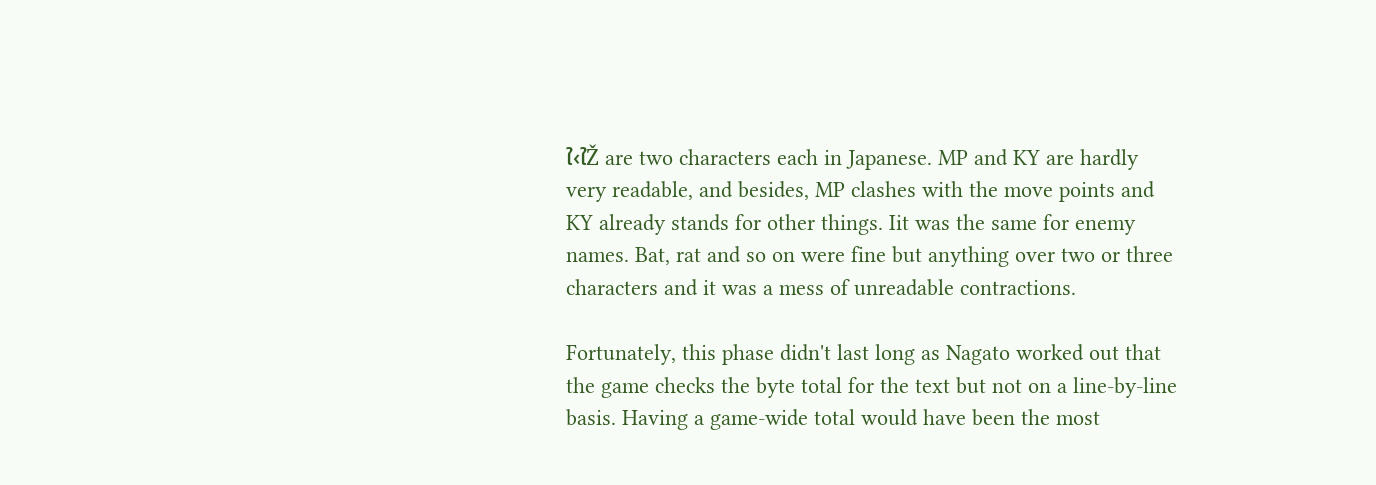ใ‹ใŽ are two characters each in Japanese. MP and KY are hardly very readable, and besides, MP clashes with the move points and KY already stands for other things. Iit was the same for enemy names. Bat, rat and so on were fine but anything over two or three characters and it was a mess of unreadable contractions.

Fortunately, this phase didn't last long as Nagato worked out that the game checks the byte total for the text but not on a line-by-line basis. Having a game-wide total would have been the most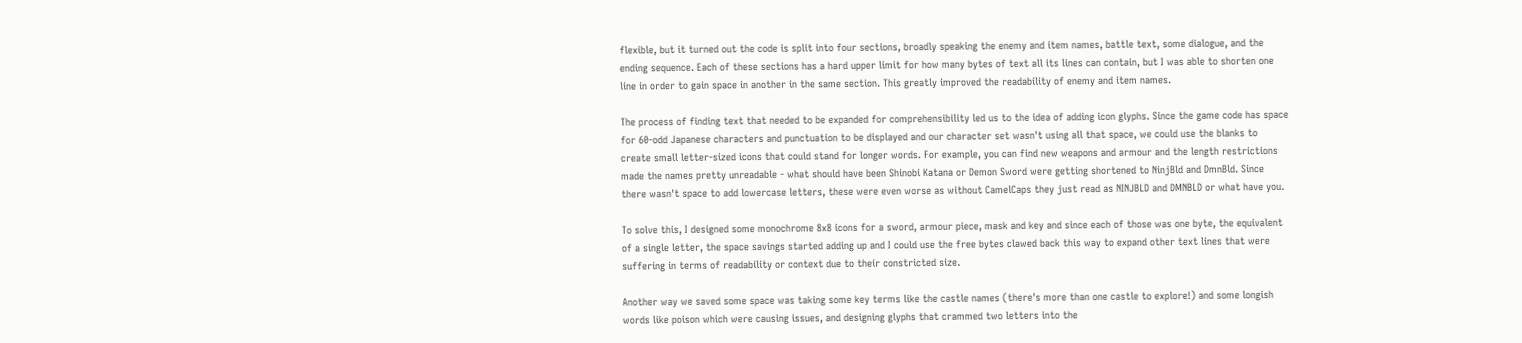flexible, but it turned out the code is split into four sections, broadly speaking the enemy and item names, battle text, some dialogue, and the ending sequence. Each of these sections has a hard upper limit for how many bytes of text all its lines can contain, but I was able to shorten one line in order to gain space in another in the same section. This greatly improved the readability of enemy and item names.

The process of finding text that needed to be expanded for comprehensibility led us to the idea of adding icon glyphs. Since the game code has space for 60-odd Japanese characters and punctuation to be displayed and our character set wasn't using all that space, we could use the blanks to create small letter-sized icons that could stand for longer words. For example, you can find new weapons and armour and the length restrictions made the names pretty unreadable - what should have been Shinobi Katana or Demon Sword were getting shortened to NinjBld and DmnBld. Since there wasn't space to add lowercase letters, these were even worse as without CamelCaps they just read as NINJBLD and DMNBLD or what have you.

To solve this, I designed some monochrome 8x8 icons for a sword, armour piece, mask and key and since each of those was one byte, the equivalent of a single letter, the space savings started adding up and I could use the free bytes clawed back this way to expand other text lines that were suffering in terms of readability or context due to their constricted size.

Another way we saved some space was taking some key terms like the castle names (there's more than one castle to explore!) and some longish words like poison which were causing issues, and designing glyphs that crammed two letters into the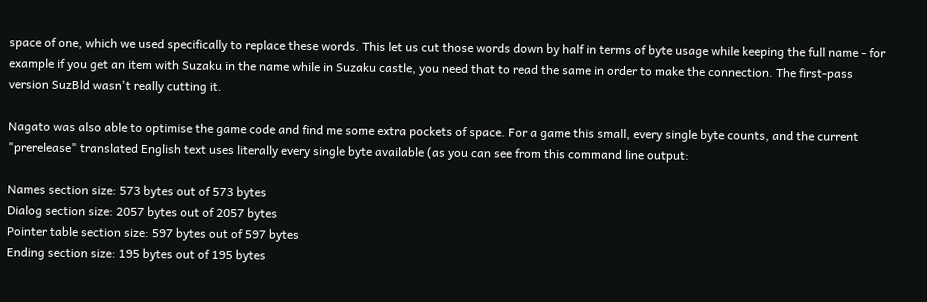space of one, which we used specifically to replace these words. This let us cut those words down by half in terms of byte usage while keeping the full name - for example if you get an item with Suzaku in the name while in Suzaku castle, you need that to read the same in order to make the connection. The first-pass version SuzBld wasn't really cutting it.

Nagato was also able to optimise the game code and find me some extra pockets of space. For a game this small, every single byte counts, and the current "prerelease" translated English text uses literally every single byte available (as you can see from this command line output:

Names section size: 573 bytes out of 573 bytes
Dialog section size: 2057 bytes out of 2057 bytes
Pointer table section size: 597 bytes out of 597 bytes
Ending section size: 195 bytes out of 195 bytes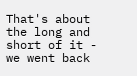That's about the long and short of it - we went back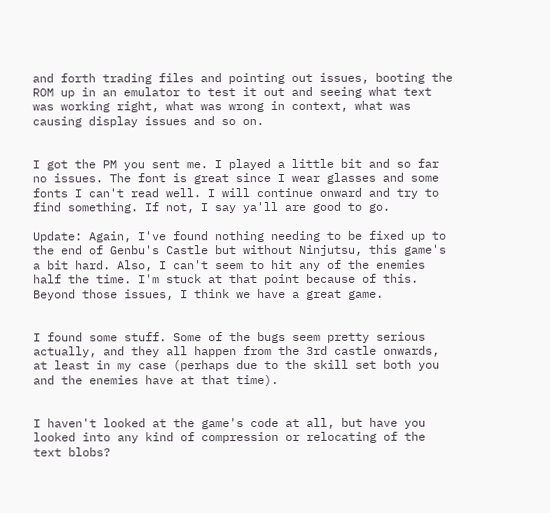and forth trading files and pointing out issues, booting the ROM up in an emulator to test it out and seeing what text was working right, what was wrong in context, what was causing display issues and so on.


I got the PM you sent me. I played a little bit and so far no issues. The font is great since I wear glasses and some fonts I can't read well. I will continue onward and try to find something. If not, I say ya'll are good to go.

Update: Again, I've found nothing needing to be fixed up to the end of Genbu's Castle but without Ninjutsu, this game's a bit hard. Also, I can't seem to hit any of the enemies half the time. I'm stuck at that point because of this. Beyond those issues, I think we have a great game.


I found some stuff. Some of the bugs seem pretty serious actually, and they all happen from the 3rd castle onwards, at least in my case (perhaps due to the skill set both you and the enemies have at that time).


I haven't looked at the game's code at all, but have you looked into any kind of compression or relocating of the text blobs?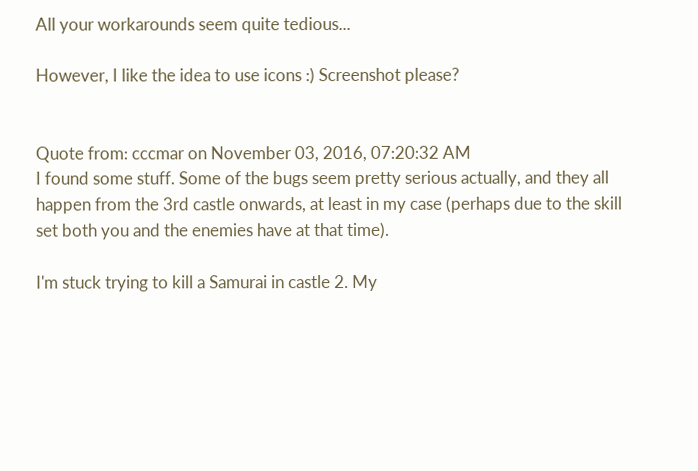All your workarounds seem quite tedious...

However, I like the idea to use icons :) Screenshot please?


Quote from: cccmar on November 03, 2016, 07:20:32 AM
I found some stuff. Some of the bugs seem pretty serious actually, and they all happen from the 3rd castle onwards, at least in my case (perhaps due to the skill set both you and the enemies have at that time).

I'm stuck trying to kill a Samurai in castle 2. My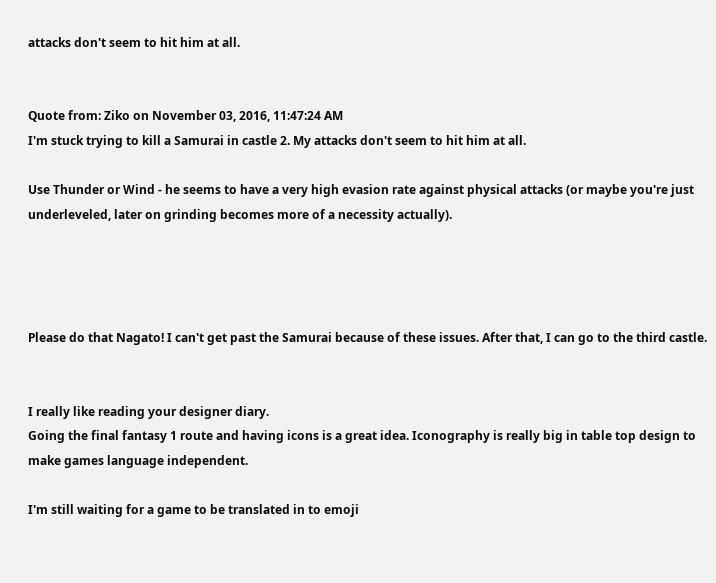attacks don't seem to hit him at all.


Quote from: Ziko on November 03, 2016, 11:47:24 AM
I'm stuck trying to kill a Samurai in castle 2. My attacks don't seem to hit him at all.

Use Thunder or Wind - he seems to have a very high evasion rate against physical attacks (or maybe you're just underleveled, later on grinding becomes more of a necessity actually).




Please do that Nagato! I can't get past the Samurai because of these issues. After that, I can go to the third castle.


I really like reading your designer diary.
Going the final fantasy 1 route and having icons is a great idea. Iconography is really big in table top design to make games language independent.

I'm still waiting for a game to be translated in to emoji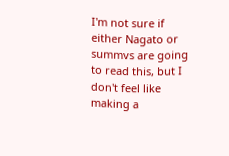I'm not sure if either Nagato or summvs are going to read this, but I don't feel like making a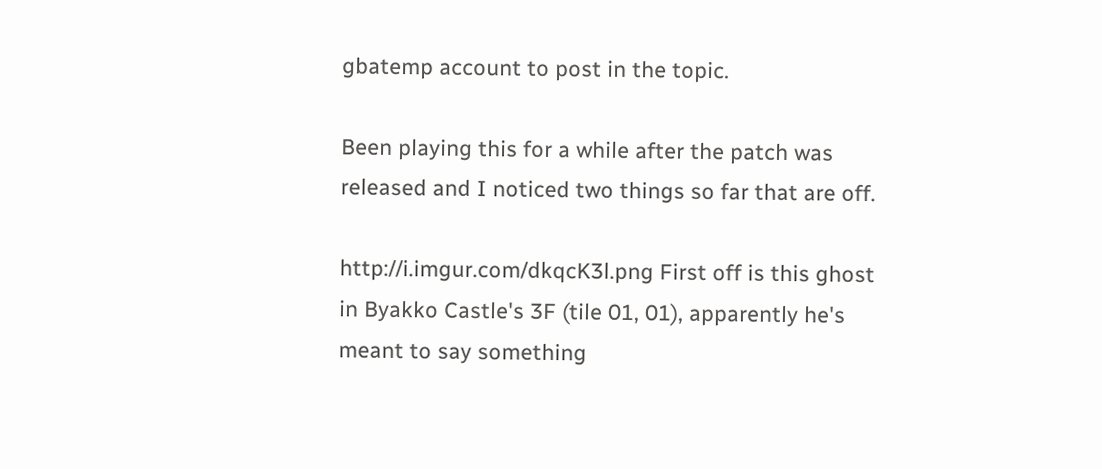gbatemp account to post in the topic.

Been playing this for a while after the patch was released and I noticed two things so far that are off.

http://i.imgur.com/dkqcK3l.png First off is this ghost in Byakko Castle's 3F (tile 01, 01), apparently he's meant to say something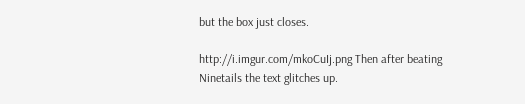but the box just closes.

http://i.imgur.com/mkoCuIj.png Then after beating Ninetails the text glitches up.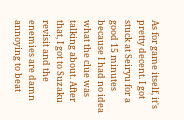As for game itself, it's pretty decent. I got stuck at Seiryu for a good 15 minutes because I had no idea what the clue was talking about. After that, I got to Suzaku revisit and the enemies are damn annoying to beat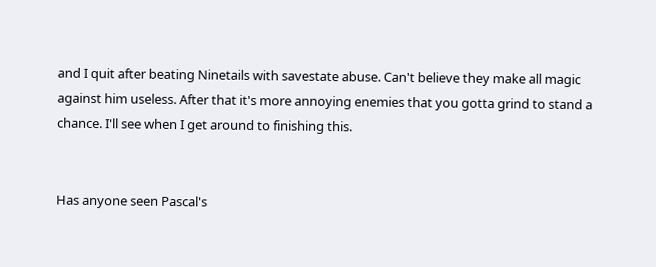and I quit after beating Ninetails with savestate abuse. Can't believe they make all magic against him useless. After that it's more annoying enemies that you gotta grind to stand a chance. I'll see when I get around to finishing this.


Has anyone seen Pascal's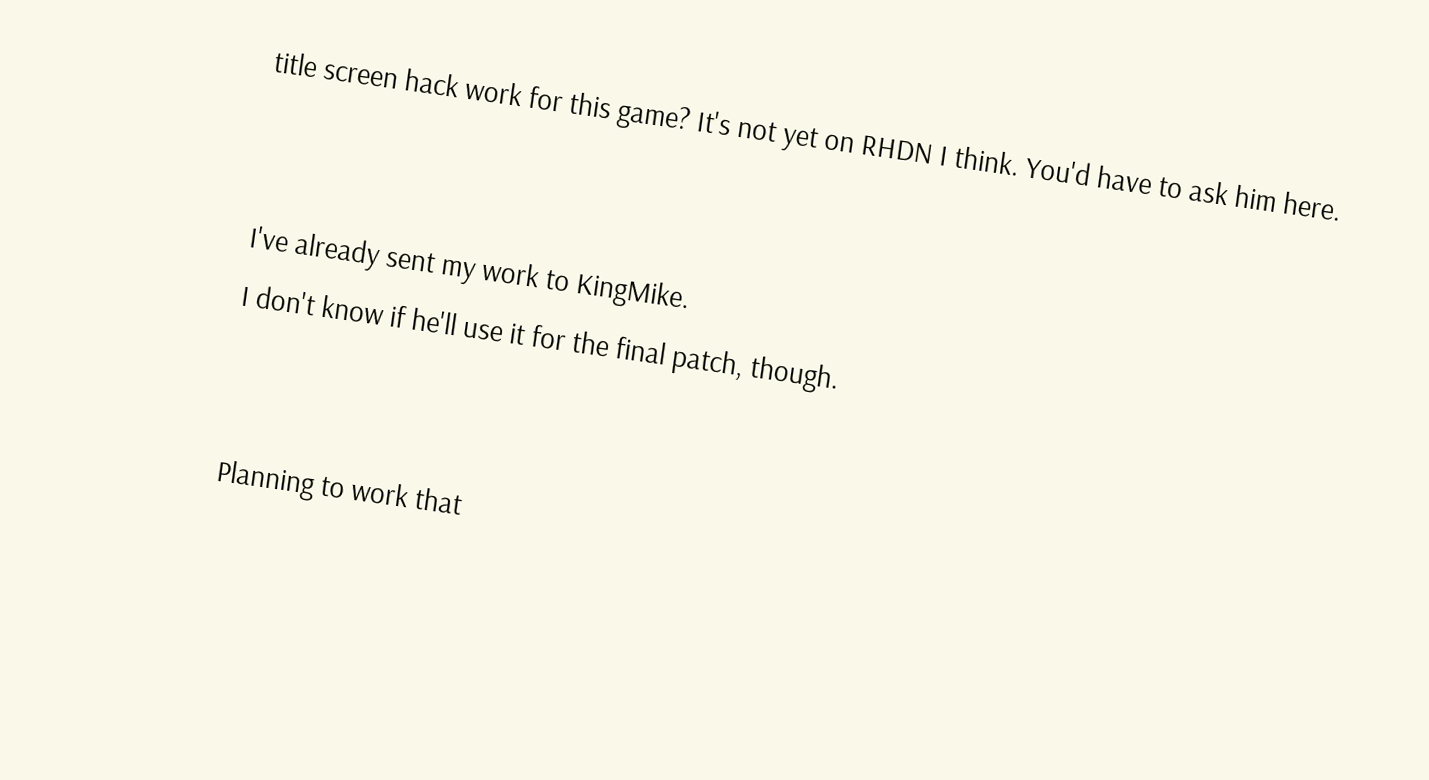title screen hack work for this game? It's not yet on RHDN I think. You'd have to ask him here.


I've already sent my work to KingMike.
I don't know if he'll use it for the final patch, though.


Planning to work that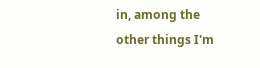in, among the other things I'm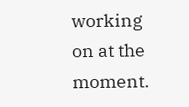working on at the moment.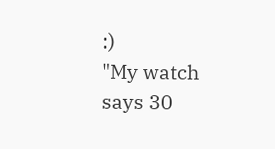:)
"My watch says 30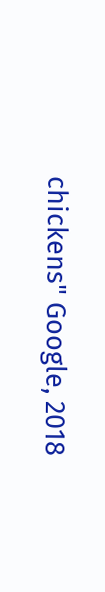chickens" Google, 2018